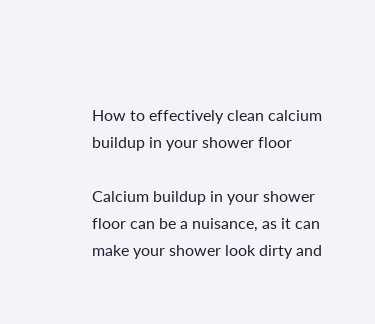How to effectively clean calcium buildup in your shower floor

Calcium buildup in your shower floor can be a nuisance, as it can make your shower look dirty and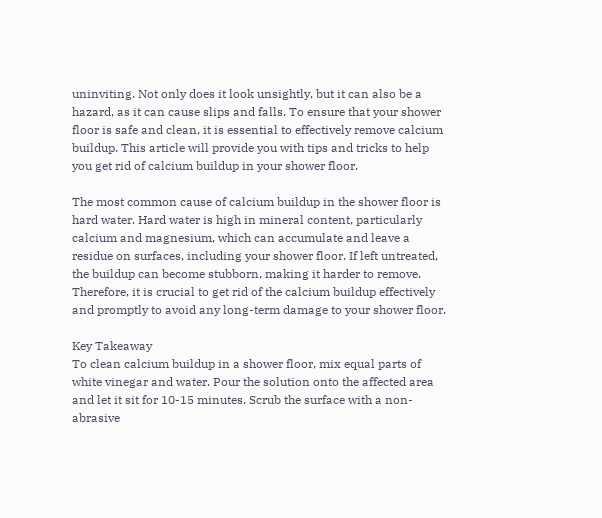uninviting. Not only does it look unsightly, but it can also be a hazard, as it can cause slips and falls. To ensure that your shower floor is safe and clean, it is essential to effectively remove calcium buildup. This article will provide you with tips and tricks to help you get rid of calcium buildup in your shower floor.

The most common cause of calcium buildup in the shower floor is hard water. Hard water is high in mineral content, particularly calcium and magnesium, which can accumulate and leave a residue on surfaces, including your shower floor. If left untreated, the buildup can become stubborn, making it harder to remove. Therefore, it is crucial to get rid of the calcium buildup effectively and promptly to avoid any long-term damage to your shower floor.

Key Takeaway
To clean calcium buildup in a shower floor, mix equal parts of white vinegar and water. Pour the solution onto the affected area and let it sit for 10-15 minutes. Scrub the surface with a non-abrasive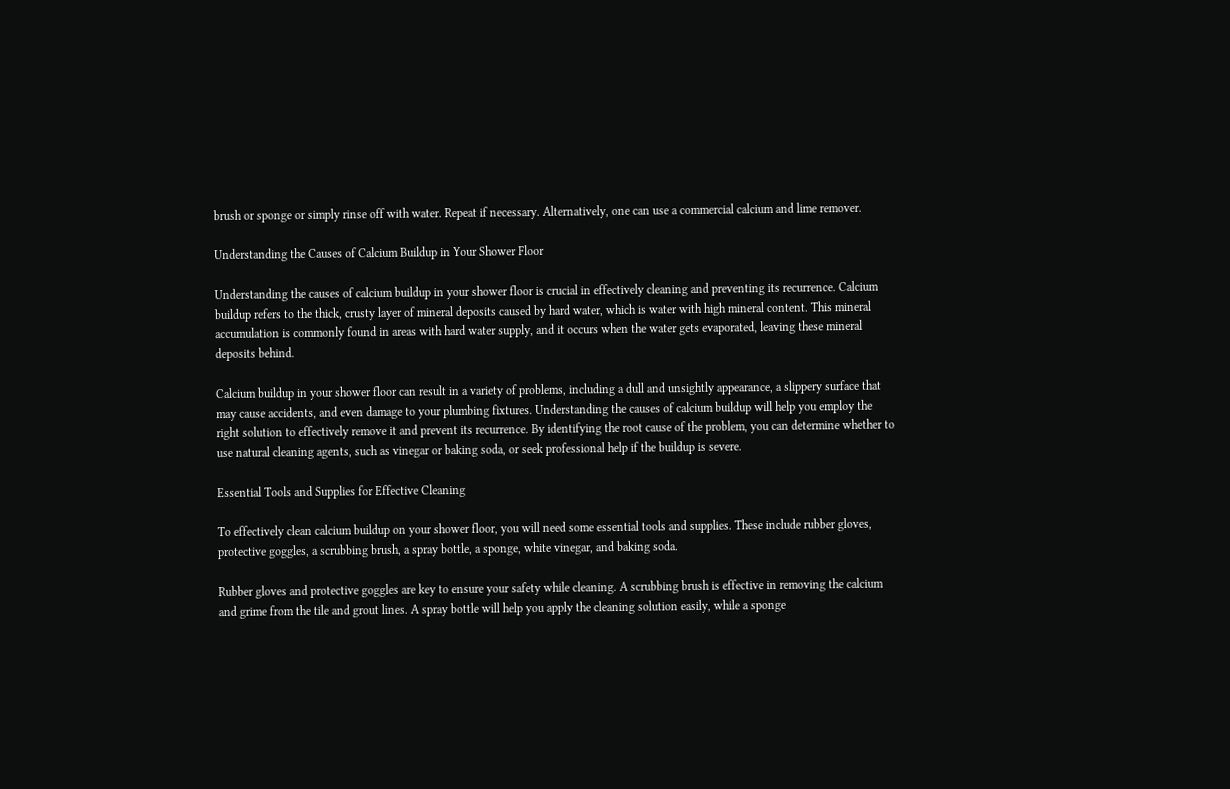brush or sponge or simply rinse off with water. Repeat if necessary. Alternatively, one can use a commercial calcium and lime remover.

Understanding the Causes of Calcium Buildup in Your Shower Floor

Understanding the causes of calcium buildup in your shower floor is crucial in effectively cleaning and preventing its recurrence. Calcium buildup refers to the thick, crusty layer of mineral deposits caused by hard water, which is water with high mineral content. This mineral accumulation is commonly found in areas with hard water supply, and it occurs when the water gets evaporated, leaving these mineral deposits behind.

Calcium buildup in your shower floor can result in a variety of problems, including a dull and unsightly appearance, a slippery surface that may cause accidents, and even damage to your plumbing fixtures. Understanding the causes of calcium buildup will help you employ the right solution to effectively remove it and prevent its recurrence. By identifying the root cause of the problem, you can determine whether to use natural cleaning agents, such as vinegar or baking soda, or seek professional help if the buildup is severe.

Essential Tools and Supplies for Effective Cleaning

To effectively clean calcium buildup on your shower floor, you will need some essential tools and supplies. These include rubber gloves, protective goggles, a scrubbing brush, a spray bottle, a sponge, white vinegar, and baking soda.

Rubber gloves and protective goggles are key to ensure your safety while cleaning. A scrubbing brush is effective in removing the calcium and grime from the tile and grout lines. A spray bottle will help you apply the cleaning solution easily, while a sponge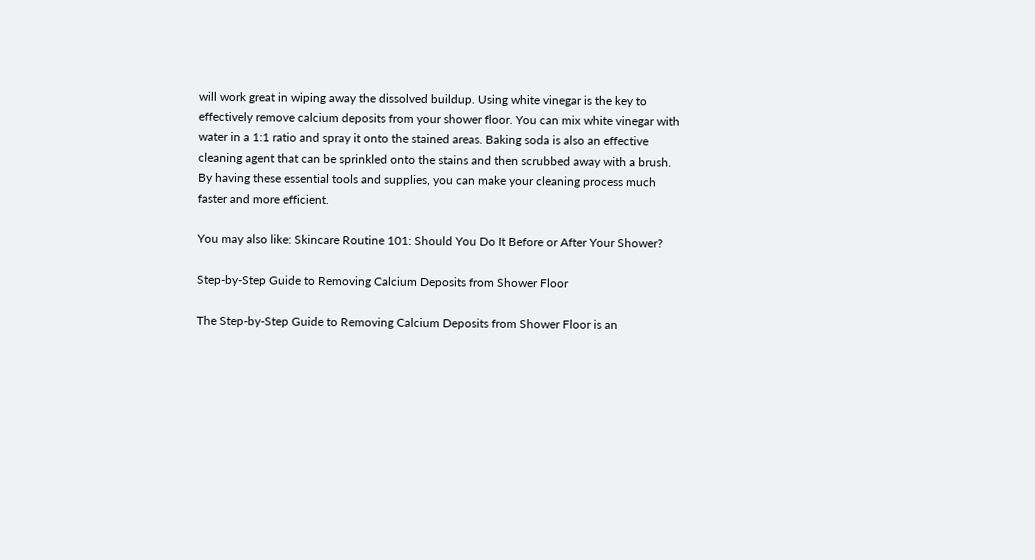will work great in wiping away the dissolved buildup. Using white vinegar is the key to effectively remove calcium deposits from your shower floor. You can mix white vinegar with water in a 1:1 ratio and spray it onto the stained areas. Baking soda is also an effective cleaning agent that can be sprinkled onto the stains and then scrubbed away with a brush. By having these essential tools and supplies, you can make your cleaning process much faster and more efficient.

You may also like: Skincare Routine 101: Should You Do It Before or After Your Shower?

Step-by-Step Guide to Removing Calcium Deposits from Shower Floor

The Step-by-Step Guide to Removing Calcium Deposits from Shower Floor is an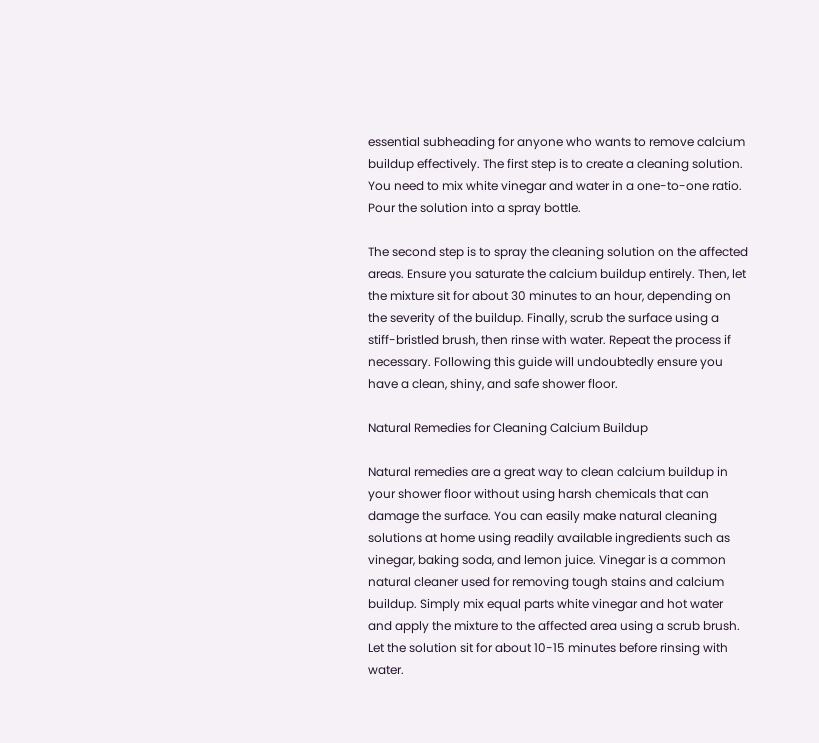essential subheading for anyone who wants to remove calcium buildup effectively. The first step is to create a cleaning solution. You need to mix white vinegar and water in a one-to-one ratio. Pour the solution into a spray bottle.

The second step is to spray the cleaning solution on the affected areas. Ensure you saturate the calcium buildup entirely. Then, let the mixture sit for about 30 minutes to an hour, depending on the severity of the buildup. Finally, scrub the surface using a stiff-bristled brush, then rinse with water. Repeat the process if necessary. Following this guide will undoubtedly ensure you have a clean, shiny, and safe shower floor.

Natural Remedies for Cleaning Calcium Buildup

Natural remedies are a great way to clean calcium buildup in your shower floor without using harsh chemicals that can damage the surface. You can easily make natural cleaning solutions at home using readily available ingredients such as vinegar, baking soda, and lemon juice. Vinegar is a common natural cleaner used for removing tough stains and calcium buildup. Simply mix equal parts white vinegar and hot water and apply the mixture to the affected area using a scrub brush. Let the solution sit for about 10-15 minutes before rinsing with water.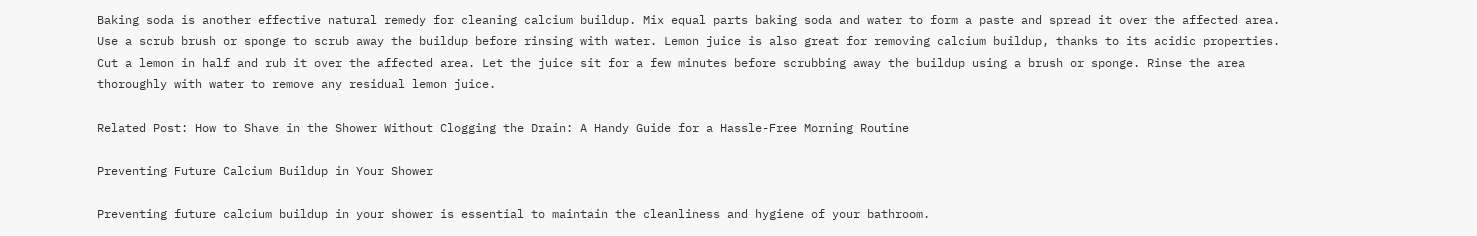Baking soda is another effective natural remedy for cleaning calcium buildup. Mix equal parts baking soda and water to form a paste and spread it over the affected area. Use a scrub brush or sponge to scrub away the buildup before rinsing with water. Lemon juice is also great for removing calcium buildup, thanks to its acidic properties. Cut a lemon in half and rub it over the affected area. Let the juice sit for a few minutes before scrubbing away the buildup using a brush or sponge. Rinse the area thoroughly with water to remove any residual lemon juice.

Related Post: How to Shave in the Shower Without Clogging the Drain: A Handy Guide for a Hassle-Free Morning Routine

Preventing Future Calcium Buildup in Your Shower

Preventing future calcium buildup in your shower is essential to maintain the cleanliness and hygiene of your bathroom.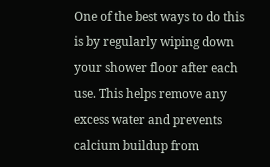One of the best ways to do this is by regularly wiping down your shower floor after each use. This helps remove any excess water and prevents calcium buildup from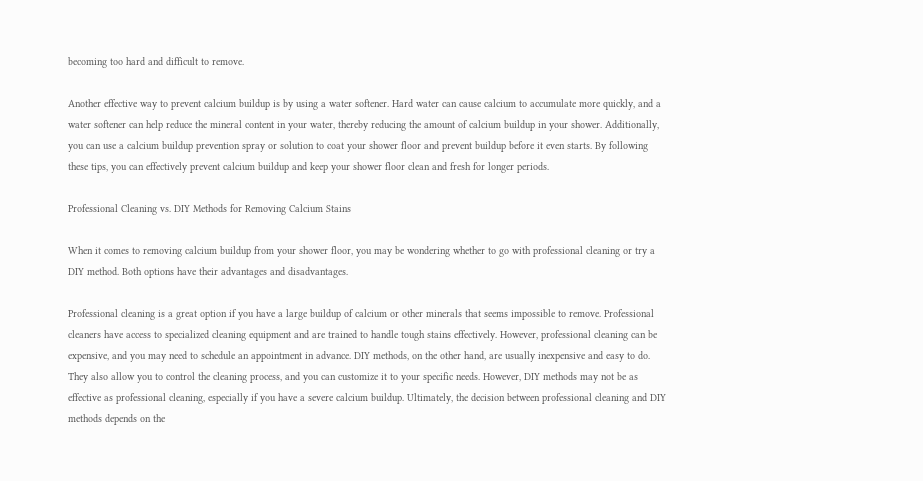becoming too hard and difficult to remove.

Another effective way to prevent calcium buildup is by using a water softener. Hard water can cause calcium to accumulate more quickly, and a water softener can help reduce the mineral content in your water, thereby reducing the amount of calcium buildup in your shower. Additionally, you can use a calcium buildup prevention spray or solution to coat your shower floor and prevent buildup before it even starts. By following these tips, you can effectively prevent calcium buildup and keep your shower floor clean and fresh for longer periods.

Professional Cleaning vs. DIY Methods for Removing Calcium Stains

When it comes to removing calcium buildup from your shower floor, you may be wondering whether to go with professional cleaning or try a DIY method. Both options have their advantages and disadvantages.

Professional cleaning is a great option if you have a large buildup of calcium or other minerals that seems impossible to remove. Professional cleaners have access to specialized cleaning equipment and are trained to handle tough stains effectively. However, professional cleaning can be expensive, and you may need to schedule an appointment in advance. DIY methods, on the other hand, are usually inexpensive and easy to do. They also allow you to control the cleaning process, and you can customize it to your specific needs. However, DIY methods may not be as effective as professional cleaning, especially if you have a severe calcium buildup. Ultimately, the decision between professional cleaning and DIY methods depends on the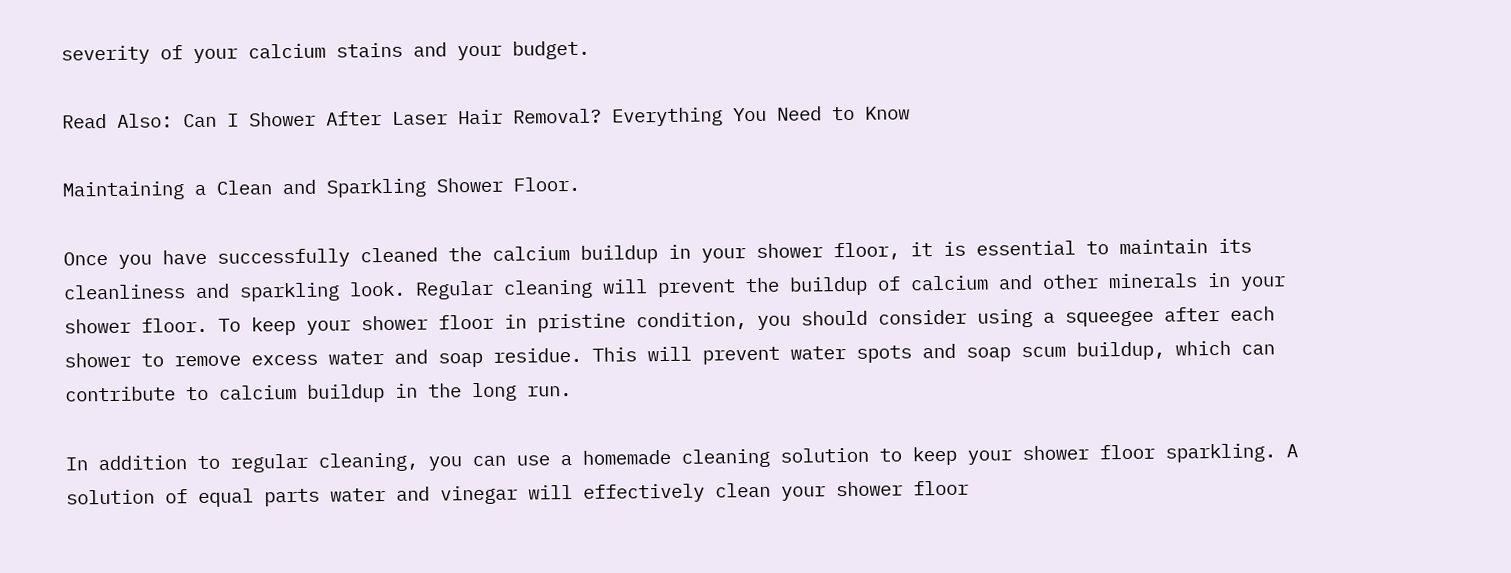severity of your calcium stains and your budget.

Read Also: Can I Shower After Laser Hair Removal? Everything You Need to Know

Maintaining a Clean and Sparkling Shower Floor.

Once you have successfully cleaned the calcium buildup in your shower floor, it is essential to maintain its cleanliness and sparkling look. Regular cleaning will prevent the buildup of calcium and other minerals in your shower floor. To keep your shower floor in pristine condition, you should consider using a squeegee after each shower to remove excess water and soap residue. This will prevent water spots and soap scum buildup, which can contribute to calcium buildup in the long run.

In addition to regular cleaning, you can use a homemade cleaning solution to keep your shower floor sparkling. A solution of equal parts water and vinegar will effectively clean your shower floor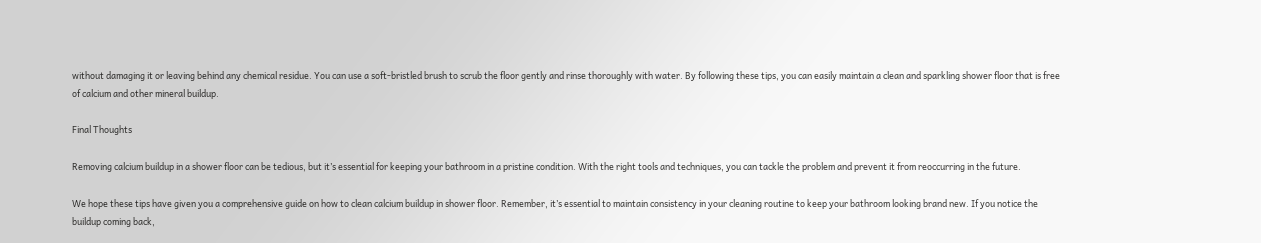without damaging it or leaving behind any chemical residue. You can use a soft-bristled brush to scrub the floor gently and rinse thoroughly with water. By following these tips, you can easily maintain a clean and sparkling shower floor that is free of calcium and other mineral buildup.

Final Thoughts

Removing calcium buildup in a shower floor can be tedious, but it’s essential for keeping your bathroom in a pristine condition. With the right tools and techniques, you can tackle the problem and prevent it from reoccurring in the future.

We hope these tips have given you a comprehensive guide on how to clean calcium buildup in shower floor. Remember, it’s essential to maintain consistency in your cleaning routine to keep your bathroom looking brand new. If you notice the buildup coming back,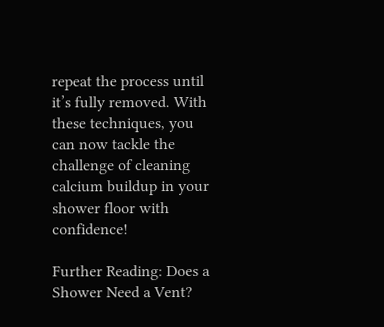repeat the process until it’s fully removed. With these techniques, you can now tackle the challenge of cleaning calcium buildup in your shower floor with confidence!

Further Reading: Does a Shower Need a Vent?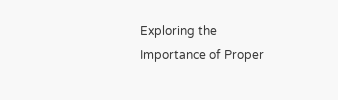Exploring the Importance of Proper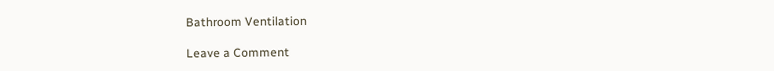Bathroom Ventilation

Leave a Comment